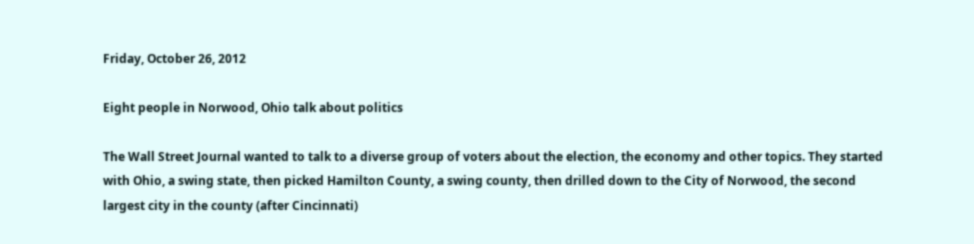Friday, October 26, 2012

Eight people in Norwood, Ohio talk about politics

The Wall Street Journal wanted to talk to a diverse group of voters about the election, the economy and other topics. They started with Ohio, a swing state, then picked Hamilton County, a swing county, then drilled down to the City of Norwood, the second largest city in the county (after Cincinnati)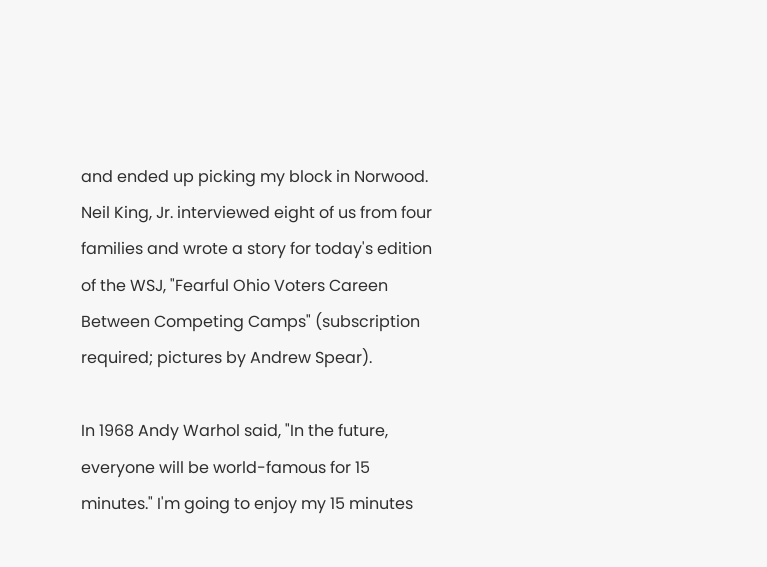and ended up picking my block in Norwood. Neil King, Jr. interviewed eight of us from four families and wrote a story for today's edition of the WSJ, "Fearful Ohio Voters Careen Between Competing Camps" (subscription required; pictures by Andrew Spear).

In 1968 Andy Warhol said, "In the future, everyone will be world-famous for 15 minutes." I'm going to enjoy my 15 minutes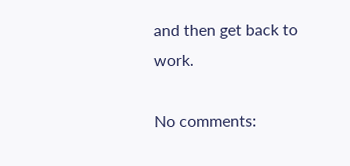and then get back to work.

No comments: